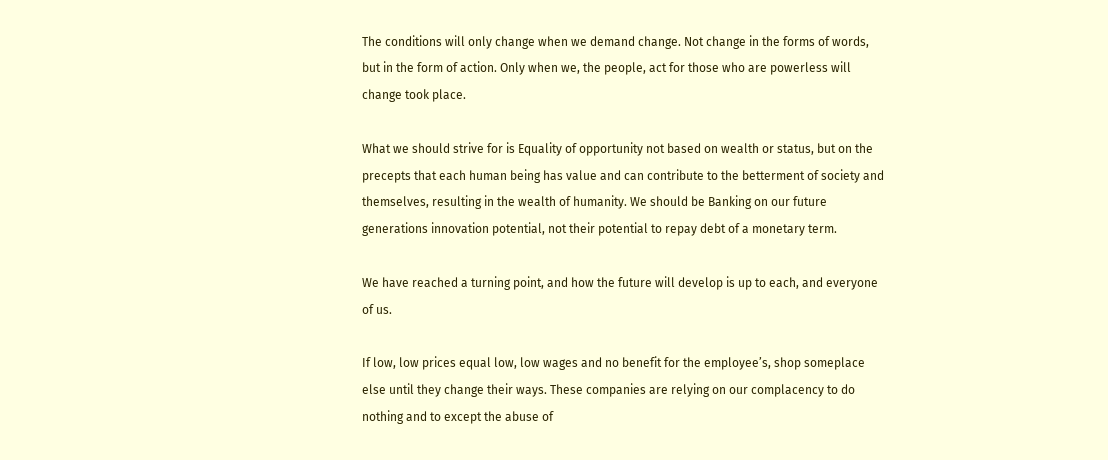The conditions will only change when we demand change. Not change in the forms of words, but in the form of action. Only when we, the people, act for those who are powerless will change took place.

What we should strive for is Equality of opportunity not based on wealth or status, but on the precepts that each human being has value and can contribute to the betterment of society and themselves, resulting in the wealth of humanity. We should be Banking on our future generations innovation potential, not their potential to repay debt of a monetary term.

We have reached a turning point, and how the future will develop is up to each, and everyone of us.

If low, low prices equal low, low wages and no benefit for the employee’s, shop someplace else until they change their ways. These companies are relying on our complacency to do nothing and to except the abuse of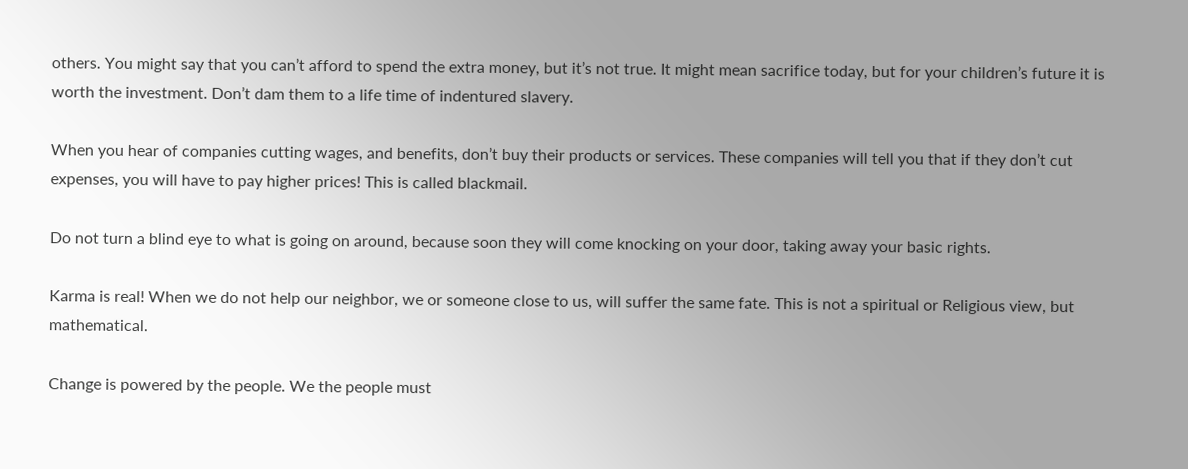others. You might say that you can’t afford to spend the extra money, but it’s not true. It might mean sacrifice today, but for your children’s future it is worth the investment. Don’t dam them to a life time of indentured slavery.

When you hear of companies cutting wages, and benefits, don’t buy their products or services. These companies will tell you that if they don’t cut expenses, you will have to pay higher prices! This is called blackmail.

Do not turn a blind eye to what is going on around, because soon they will come knocking on your door, taking away your basic rights.

Karma is real! When we do not help our neighbor, we or someone close to us, will suffer the same fate. This is not a spiritual or Religious view, but mathematical.

Change is powered by the people. We the people must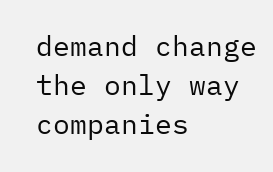demand change the only way companies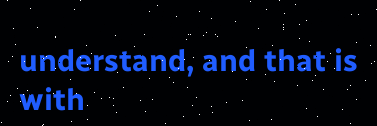understand, and that is with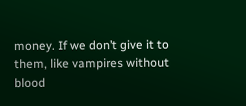money. If we don’t give it to them, like vampires without blood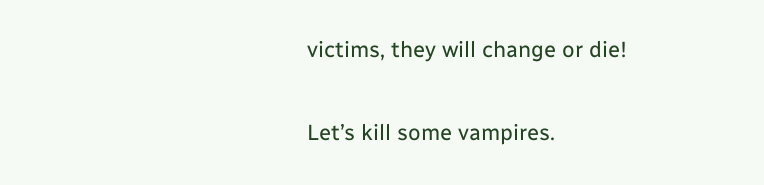victims, they will change or die!

Let’s kill some vampires.